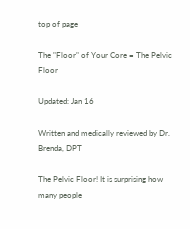top of page

The "Floor" of Your Core = The Pelvic Floor

Updated: Jan 16

Written and medically reviewed by Dr. Brenda, DPT

The Pelvic Floor! It is surprising how many people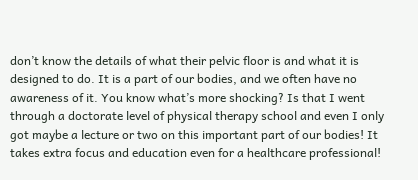don’t know the details of what their pelvic floor is and what it is designed to do. It is a part of our bodies, and we often have no awareness of it. You know what’s more shocking? Is that I went through a doctorate level of physical therapy school and even I only got maybe a lecture or two on this important part of our bodies! It takes extra focus and education even for a healthcare professional!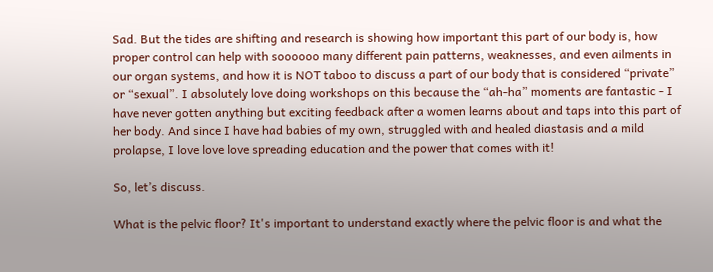Sad. But the tides are shifting and research is showing how important this part of our body is, how proper control can help with soooooo many different pain patterns, weaknesses, and even ailments in our organ systems, and how it is NOT taboo to discuss a part of our body that is considered “private” or “sexual”. I absolutely love doing workshops on this because the “ah-ha” moments are fantastic - I have never gotten anything but exciting feedback after a women learns about and taps into this part of her body. And since I have had babies of my own, struggled with and healed diastasis and a mild prolapse, I love love love spreading education and the power that comes with it!

So, let’s discuss.

What is the pelvic floor? It's important to understand exactly where the pelvic floor is and what the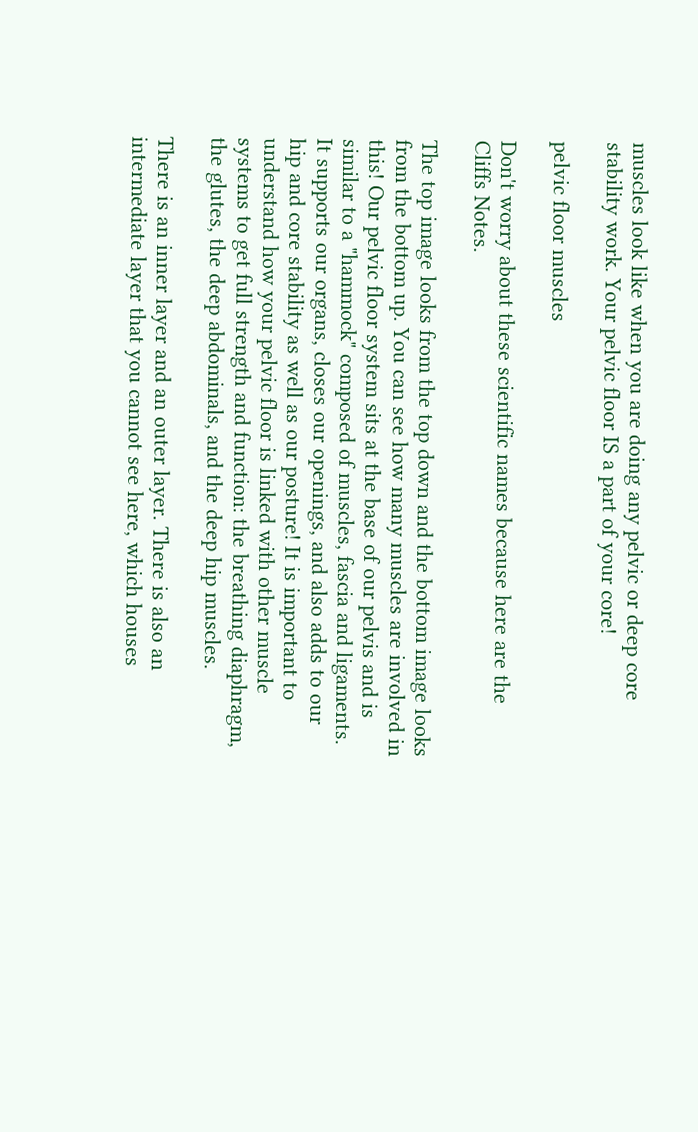muscles look like when you are doing any pelvic or deep core stability work. Your pelvic floor IS a part of your core!

pelvic floor muscles

Don't worry about these scientific names because here are the Cliffs Notes.

The top image looks from the top down and the bottom image looks from the bottom up. You can see how many muscles are involved in this! Our pelvic floor system sits at the base of our pelvis and is similar to a "hammock" composed of muscles, fascia and ligaments. It supports our organs, closes our openings, and also adds to our hip and core stability as well as our posture! It is important to understand how your pelvic floor is linked with other muscle systems to get full strength and function: the breathing diaphragm, the glutes, the deep abdominals, and the deep hip muscles.

There is an inner layer and an outer layer. There is also an intermediate layer that you cannot see here, which houses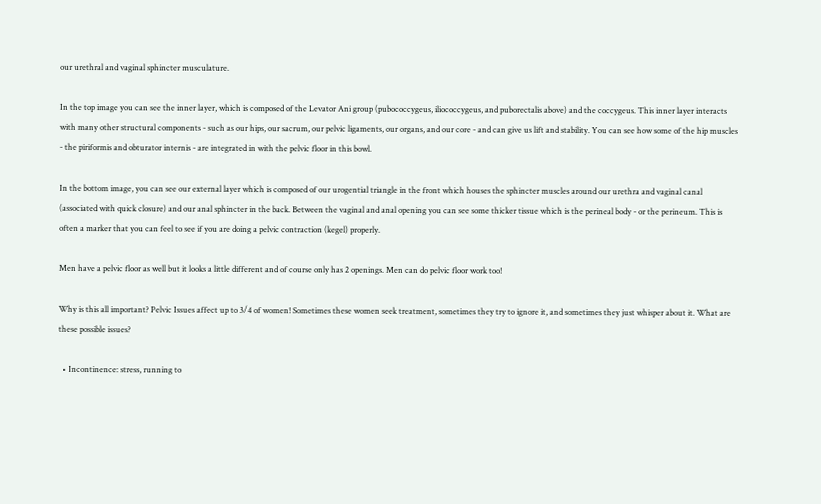our urethral and vaginal sphincter musculature.

In the top image you can see the inner layer, which is composed of the Levator Ani group (pubococcygeus, iliococcygeus, and puborectalis above) and the coccygeus. This inner layer interacts with many other structural components - such as our hips, our sacrum, our pelvic ligaments, our organs, and our core - and can give us lift and stability. You can see how some of the hip muscles - the piriformis and obturator internis - are integrated in with the pelvic floor in this bowl.

In the bottom image, you can see our external layer which is composed of our urogential triangle in the front which houses the sphincter muscles around our urethra and vaginal canal (associated with quick closure) and our anal sphincter in the back. Between the vaginal and anal opening you can see some thicker tissue which is the perineal body - or the perineum. This is often a marker that you can feel to see if you are doing a pelvic contraction (kegel) properly.

Men have a pelvic floor as well but it looks a little different and of course only has 2 openings. Men can do pelvic floor work too!

Why is this all important? Pelvic Issues affect up to 3/4 of women! Sometimes these women seek treatment, sometimes they try to ignore it, and sometimes they just whisper about it. What are these possible issues?

  • Incontinence: stress, running to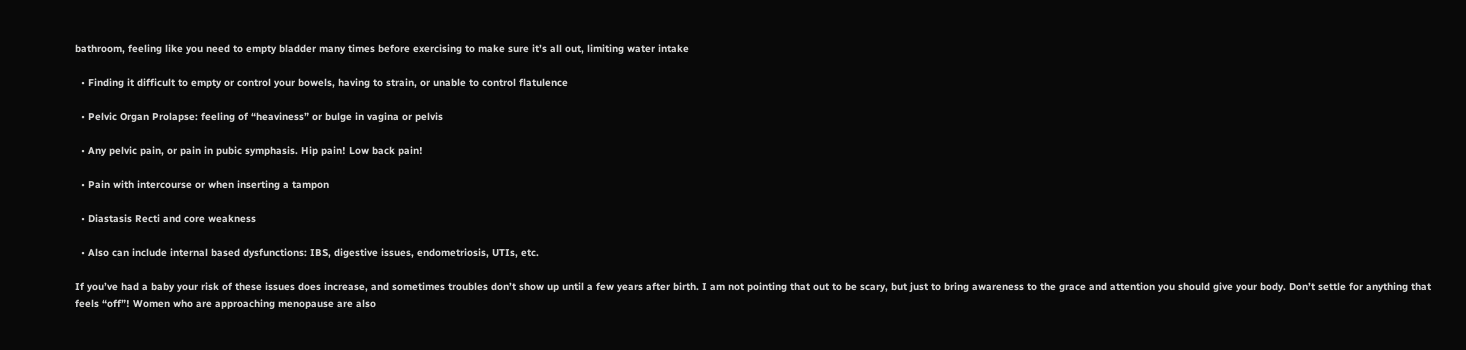bathroom, feeling like you need to empty bladder many times before exercising to make sure it’s all out, limiting water intake

  • Finding it difficult to empty or control your bowels, having to strain, or unable to control flatulence

  • Pelvic Organ Prolapse: feeling of “heaviness” or bulge in vagina or pelvis

  • Any pelvic pain, or pain in pubic symphasis. Hip pain! Low back pain!

  • Pain with intercourse or when inserting a tampon

  • Diastasis Recti and core weakness

  • Also can include internal based dysfunctions: IBS, digestive issues, endometriosis, UTIs, etc.

If you’ve had a baby your risk of these issues does increase, and sometimes troubles don’t show up until a few years after birth. I am not pointing that out to be scary, but just to bring awareness to the grace and attention you should give your body. Don’t settle for anything that feels “off”! Women who are approaching menopause are also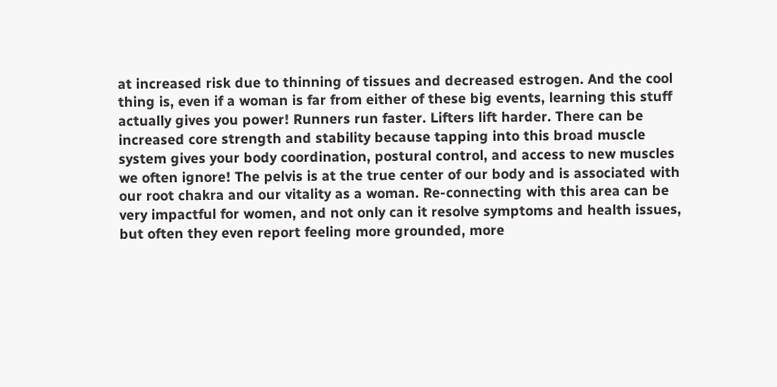at increased risk due to thinning of tissues and decreased estrogen. And the cool thing is, even if a woman is far from either of these big events, learning this stuff actually gives you power! Runners run faster. Lifters lift harder. There can be increased core strength and stability because tapping into this broad muscle system gives your body coordination, postural control, and access to new muscles we often ignore! The pelvis is at the true center of our body and is associated with our root chakra and our vitality as a woman. Re-connecting with this area can be very impactful for women, and not only can it resolve symptoms and health issues, but often they even report feeling more grounded, more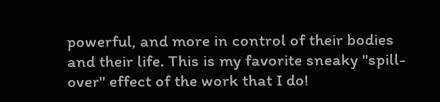powerful, and more in control of their bodies and their life. This is my favorite sneaky "spill-over" effect of the work that I do!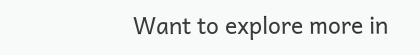Want to explore more in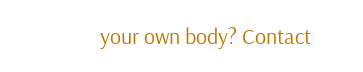your own body? Contact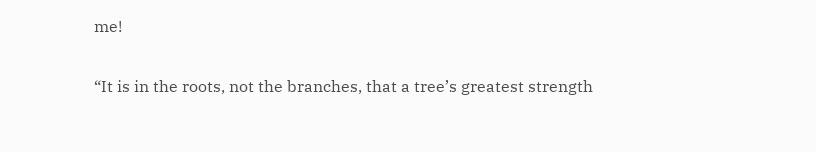me!

“It is in the roots, not the branches, that a tree’s greatest strength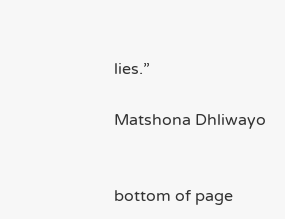lies.”

Matshona Dhliwayo


bottom of page